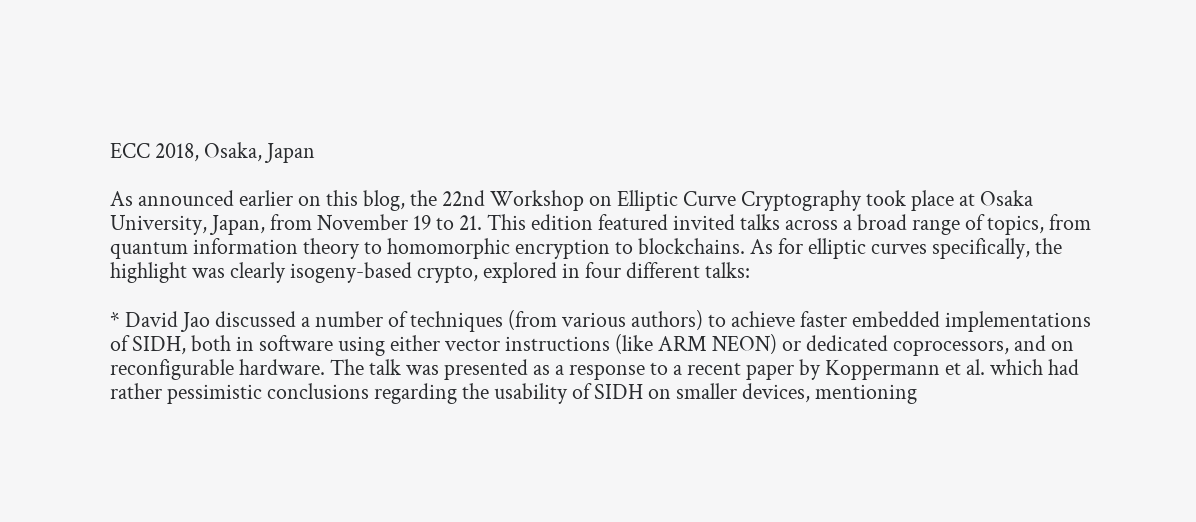ECC 2018, Osaka, Japan

As announced earlier on this blog, the 22nd Workshop on Elliptic Curve Cryptography took place at Osaka University, Japan, from November 19 to 21. This edition featured invited talks across a broad range of topics, from quantum information theory to homomorphic encryption to blockchains. As for elliptic curves specifically, the highlight was clearly isogeny-based crypto, explored in four different talks:

* David Jao discussed a number of techniques (from various authors) to achieve faster embedded implementations of SIDH, both in software using either vector instructions (like ARM NEON) or dedicated coprocessors, and on reconfigurable hardware. The talk was presented as a response to a recent paper by Koppermann et al. which had rather pessimistic conclusions regarding the usability of SIDH on smaller devices, mentioning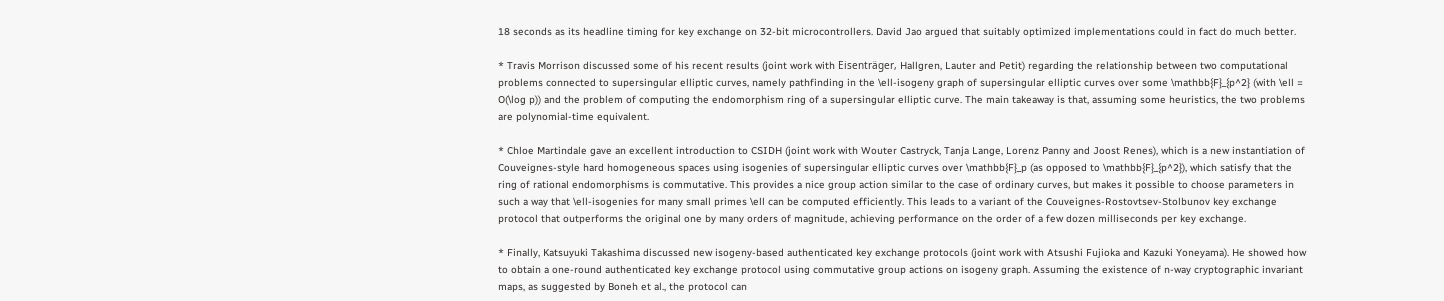18 seconds as its headline timing for key exchange on 32-bit microcontrollers. David Jao argued that suitably optimized implementations could in fact do much better.

* Travis Morrison discussed some of his recent results (joint work with Eisenträger, Hallgren, Lauter and Petit) regarding the relationship between two computational problems connected to supersingular elliptic curves, namely pathfinding in the \ell-isogeny graph of supersingular elliptic curves over some \mathbb{F}_{p^2} (with \ell = O(\log p)) and the problem of computing the endomorphism ring of a supersingular elliptic curve. The main takeaway is that, assuming some heuristics, the two problems are polynomial-time equivalent.

* Chloe Martindale gave an excellent introduction to CSIDH (joint work with Wouter Castryck, Tanja Lange, Lorenz Panny and Joost Renes), which is a new instantiation of Couveignes-style hard homogeneous spaces using isogenies of supersingular elliptic curves over \mathbb{F}_p (as opposed to \mathbb{F}_{p^2}), which satisfy that the ring of rational endomorphisms is commutative. This provides a nice group action similar to the case of ordinary curves, but makes it possible to choose parameters in such a way that \ell-isogenies for many small primes \ell can be computed efficiently. This leads to a variant of the Couveignes-Rostovtsev-Stolbunov key exchange protocol that outperforms the original one by many orders of magnitude, achieving performance on the order of a few dozen milliseconds per key exchange.

* Finally, Katsuyuki Takashima discussed new isogeny-based authenticated key exchange protocols (joint work with Atsushi Fujioka and Kazuki Yoneyama). He showed how to obtain a one-round authenticated key exchange protocol using commutative group actions on isogeny graph. Assuming the existence of n-way cryptographic invariant maps, as suggested by Boneh et al., the protocol can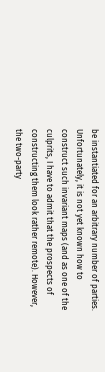be instantiated for an arbitrary number of parties. Unfortunately, it is not yet known how to construct such invariant maps (and as one of the culprits, I have to admit that the prospects of constructing them look rather remote). However, the two-party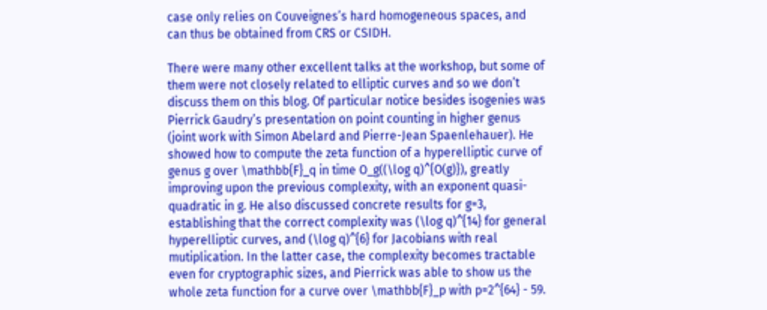case only relies on Couveignes’s hard homogeneous spaces, and can thus be obtained from CRS or CSIDH.

There were many other excellent talks at the workshop, but some of them were not closely related to elliptic curves and so we don’t discuss them on this blog. Of particular notice besides isogenies was Pierrick Gaudry’s presentation on point counting in higher genus (joint work with Simon Abelard and Pierre-Jean Spaenlehauer). He showed how to compute the zeta function of a hyperelliptic curve of genus g over \mathbb{F}_q in time O_g((\log q)^{O(g)}), greatly improving upon the previous complexity, with an exponent quasi-quadratic in g. He also discussed concrete results for g=3, establishing that the correct complexity was (\log q)^{14} for general hyperelliptic curves, and (\log q)^{6} for Jacobians with real mutiplication. In the latter case, the complexity becomes tractable even for cryptographic sizes, and Pierrick was able to show us the whole zeta function for a curve over \mathbb{F}_p with p=2^{64} - 59.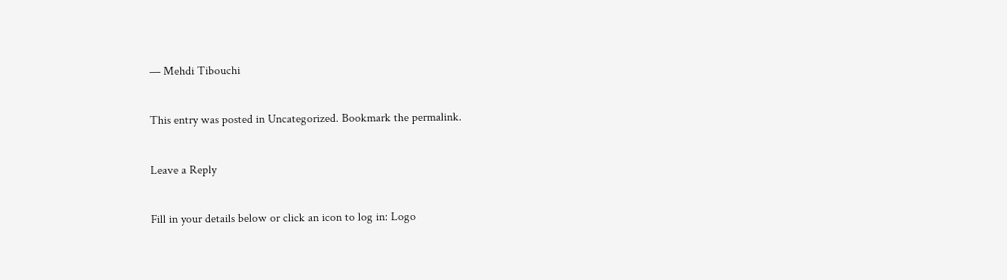— Mehdi Tibouchi

This entry was posted in Uncategorized. Bookmark the permalink.

Leave a Reply

Fill in your details below or click an icon to log in: Logo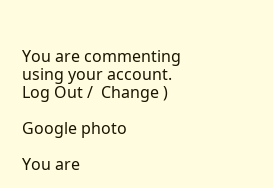You are commenting using your account. Log Out /  Change )

Google photo

You are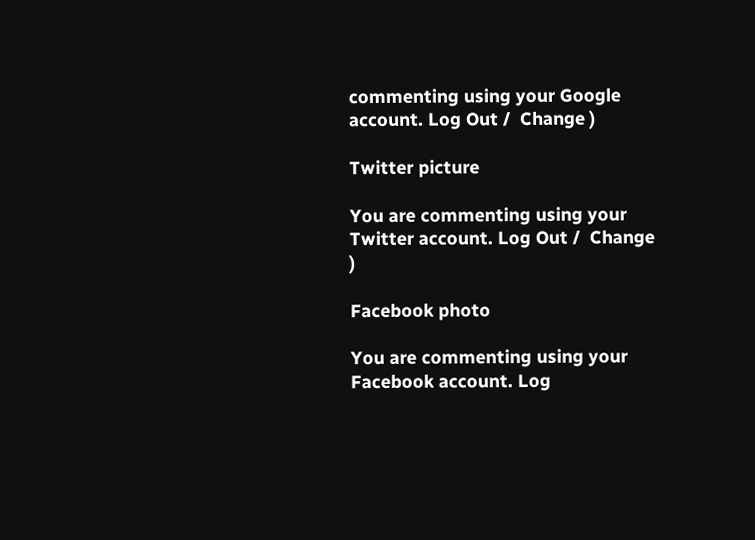commenting using your Google account. Log Out /  Change )

Twitter picture

You are commenting using your Twitter account. Log Out /  Change )

Facebook photo

You are commenting using your Facebook account. Log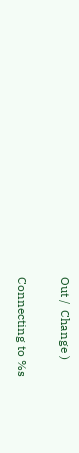Out /  Change )

Connecting to %s